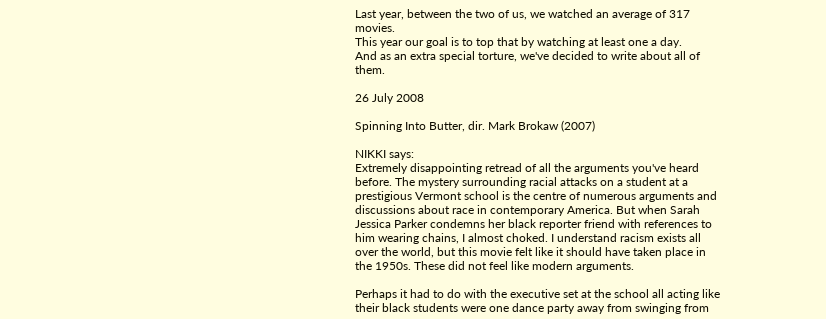Last year, between the two of us, we watched an average of 317 movies.
This year our goal is to top that by watching at least one a day.
And as an extra special torture, we've decided to write about all of them.

26 July 2008

Spinning Into Butter, dir. Mark Brokaw (2007)

NIKKI says:
Extremely disappointing retread of all the arguments you've heard before. The mystery surrounding racial attacks on a student at a prestigious Vermont school is the centre of numerous arguments and discussions about race in contemporary America. But when Sarah Jessica Parker condemns her black reporter friend with references to him wearing chains, I almost choked. I understand racism exists all over the world, but this movie felt like it should have taken place in the 1950s. These did not feel like modern arguments.

Perhaps it had to do with the executive set at the school all acting like their black students were one dance party away from swinging from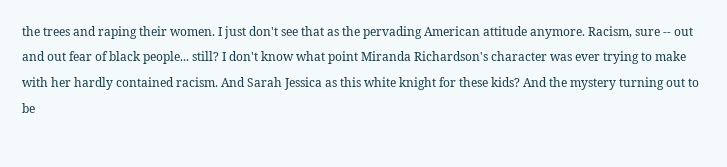the trees and raping their women. I just don't see that as the pervading American attitude anymore. Racism, sure -- out and out fear of black people... still? I don't know what point Miranda Richardson's character was ever trying to make with her hardly contained racism. And Sarah Jessica as this white knight for these kids? And the mystery turning out to be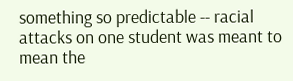something so predictable -- racial attacks on one student was meant to mean the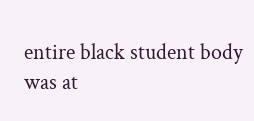entire black student body was at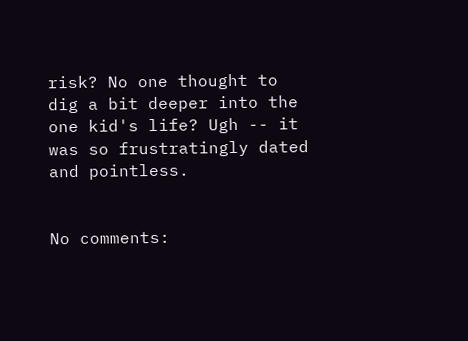risk? No one thought to dig a bit deeper into the one kid's life? Ugh -- it was so frustratingly dated and pointless.


No comments: